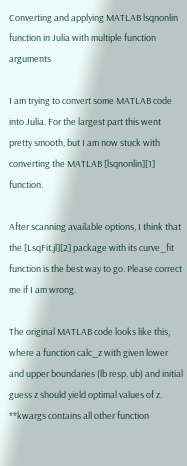Converting and applying MATLAB lsqnonlin function in Julia with multiple function arguments

I am trying to convert some MATLAB code into Julia. For the largest part this went pretty smooth, but I am now stuck with converting the MATLAB [lsqnonlin][1] function.

After scanning available options, I think that the [LsqFit.jl][2] package with its curve_fit function is the best way to go. Please correct me if I am wrong.

The original MATLAB code looks like this, where a function calc_z with given lower and upper boundaries (lb resp. ub) and initial guess z should yield optimal values of z. **kwargs contains all other function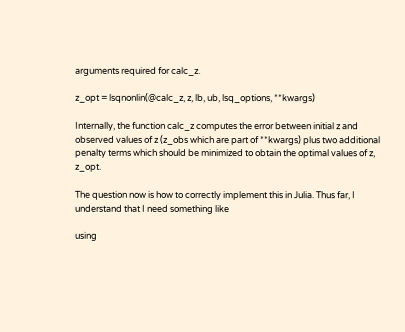arguments required for calc_z.

z_opt = lsqnonlin(@calc_z, z, lb, ub, lsq_options, **kwargs)

Internally, the function calc_z computes the error between initial z and observed values of z (z_obs which are part of **kwargs) plus two additional penalty terms which should be minimized to obtain the optimal values of z, z_opt.

The question now is how to correctly implement this in Julia. Thus far, I understand that I need something like

using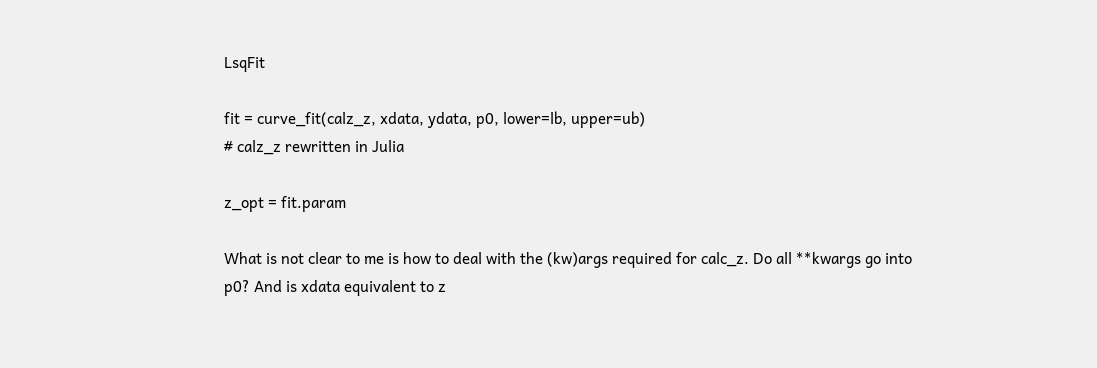LsqFit

fit = curve_fit(calz_z, xdata, ydata, p0, lower=lb, upper=ub)
# calz_z rewritten in Julia

z_opt = fit.param

What is not clear to me is how to deal with the (kw)args required for calc_z. Do all **kwargs go into p0? And is xdata equivalent to z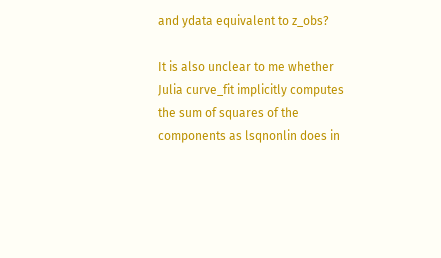and ydata equivalent to z_obs?

It is also unclear to me whether Julia curve_fit implicitly computes the sum of squares of the components as lsqnonlin does in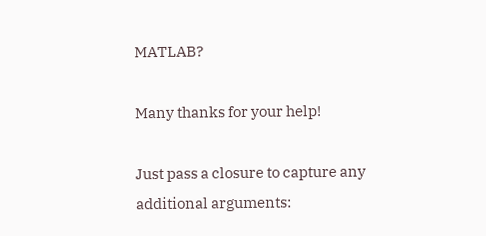MATLAB?

Many thanks for your help!

Just pass a closure to capture any additional arguments: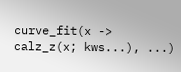curve_fit(x -> calz_z(x; kws...), ...)